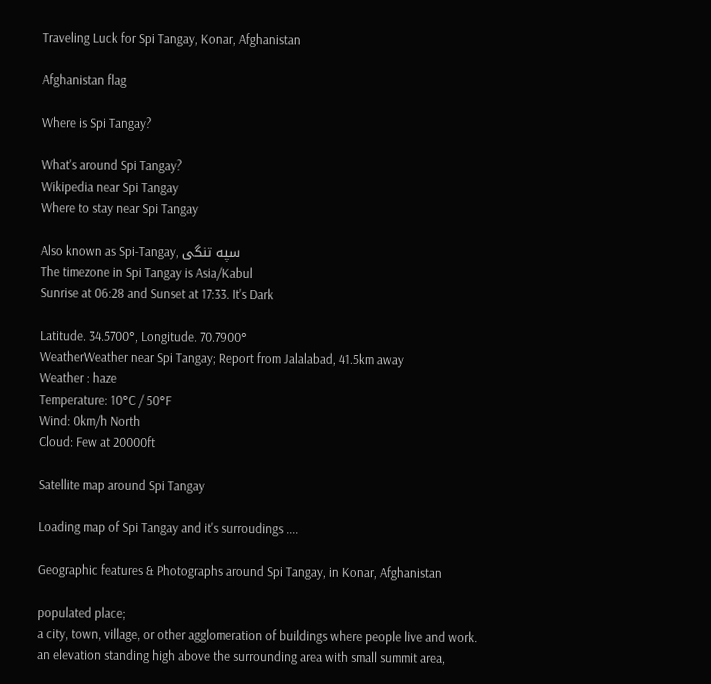Traveling Luck for Spi Tangay, Konar, Afghanistan

Afghanistan flag

Where is Spi Tangay?

What's around Spi Tangay?
Wikipedia near Spi Tangay
Where to stay near Spi Tangay

Also known as Spi-Tangay, سپه تنگی
The timezone in Spi Tangay is Asia/Kabul
Sunrise at 06:28 and Sunset at 17:33. It's Dark

Latitude. 34.5700°, Longitude. 70.7900°
WeatherWeather near Spi Tangay; Report from Jalalabad, 41.5km away
Weather : haze
Temperature: 10°C / 50°F
Wind: 0km/h North
Cloud: Few at 20000ft

Satellite map around Spi Tangay

Loading map of Spi Tangay and it's surroudings ....

Geographic features & Photographs around Spi Tangay, in Konar, Afghanistan

populated place;
a city, town, village, or other agglomeration of buildings where people live and work.
an elevation standing high above the surrounding area with small summit area,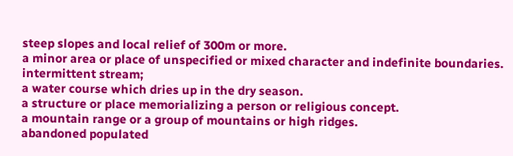steep slopes and local relief of 300m or more.
a minor area or place of unspecified or mixed character and indefinite boundaries.
intermittent stream;
a water course which dries up in the dry season.
a structure or place memorializing a person or religious concept.
a mountain range or a group of mountains or high ridges.
abandoned populated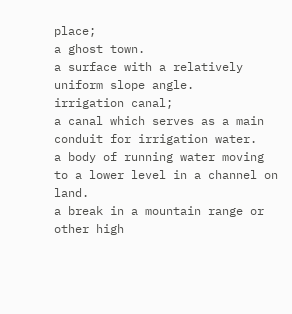place;
a ghost town.
a surface with a relatively uniform slope angle.
irrigation canal;
a canal which serves as a main conduit for irrigation water.
a body of running water moving to a lower level in a channel on land.
a break in a mountain range or other high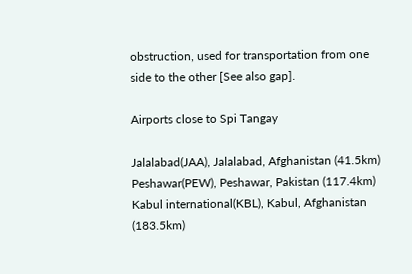obstruction, used for transportation from one side to the other [See also gap].

Airports close to Spi Tangay

Jalalabad(JAA), Jalalabad, Afghanistan (41.5km)
Peshawar(PEW), Peshawar, Pakistan (117.4km)
Kabul international(KBL), Kabul, Afghanistan (183.5km)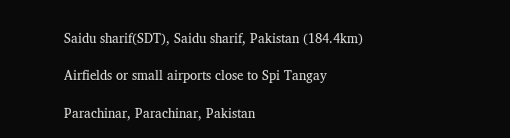Saidu sharif(SDT), Saidu sharif, Pakistan (184.4km)

Airfields or small airports close to Spi Tangay

Parachinar, Parachinar, Pakistan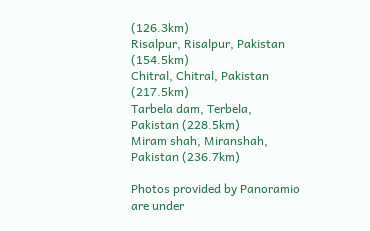(126.3km)
Risalpur, Risalpur, Pakistan (154.5km)
Chitral, Chitral, Pakistan (217.5km)
Tarbela dam, Terbela, Pakistan (228.5km)
Miram shah, Miranshah, Pakistan (236.7km)

Photos provided by Panoramio are under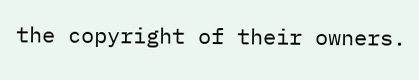the copyright of their owners.